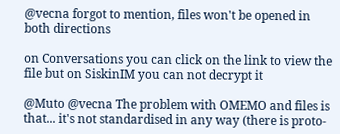@vecna forgot to mention, files won't be opened in both directions

on Conversations you can click on the link to view the file but on SiskinIM you can not decrypt it

@Muto @vecna The problem with OMEMO and files is that... it's not standardised in any way (there is proto-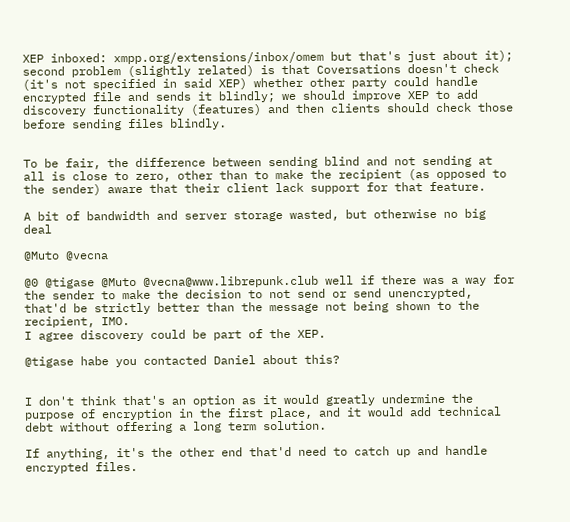XEP inboxed: xmpp.org/extensions/inbox/omem but that's just about it); second problem (slightly related) is that Coversations doesn't check (it's not specified in said XEP) whether other party could handle encrypted file and sends it blindly; we should improve XEP to add discovery functionality (features) and then clients should check those before sending files blindly.


To be fair, the difference between sending blind and not sending at all is close to zero, other than to make the recipient (as opposed to the sender) aware that their client lack support for that feature.

A bit of bandwidth and server storage wasted, but otherwise no big deal

@Muto @vecna

@0 @tigase @Muto @vecna@www.librepunk.club well if there was a way for the sender to make the decision to not send or send unencrypted, that'd be strictly better than the message not being shown to the recipient, IMO.
I agree discovery could be part of the XEP.

@tigase habe you contacted Daniel about this?


I don't think that's an option as it would greatly undermine the purpose of encryption in the first place, and it would add technical debt without offering a long term solution.

If anything, it's the other end that'd need to catch up and handle encrypted files.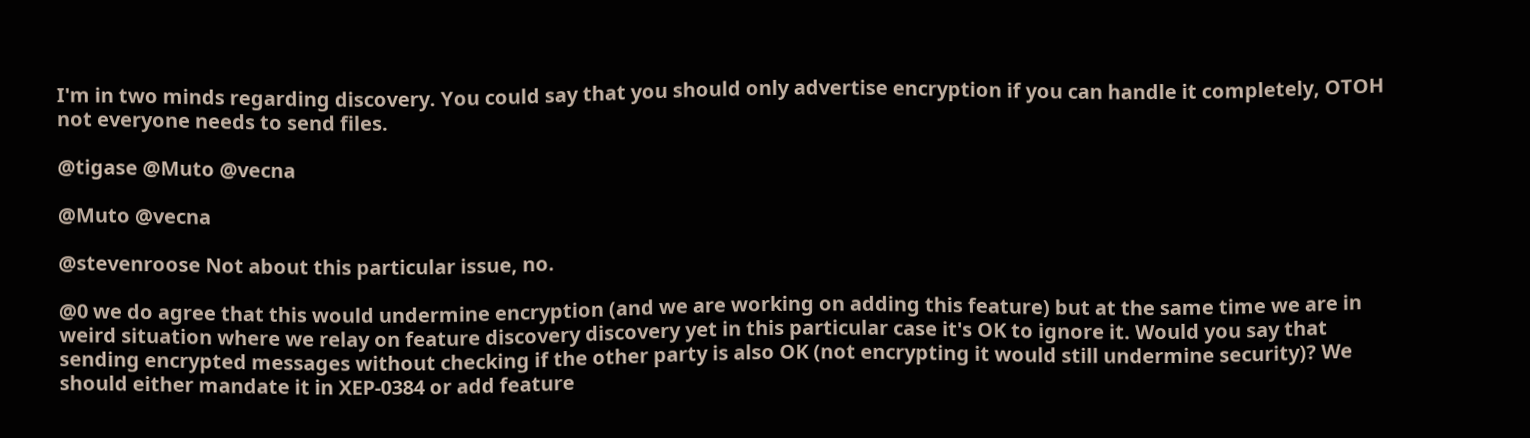I'm in two minds regarding discovery. You could say that you should only advertise encryption if you can handle it completely, OTOH not everyone needs to send files.

@tigase @Muto @vecna

@Muto @vecna

@stevenroose Not about this particular issue, no.

@0 we do agree that this would undermine encryption (and we are working on adding this feature) but at the same time we are in weird situation where we relay on feature discovery discovery yet in this particular case it's OK to ignore it. Would you say that sending encrypted messages without checking if the other party is also OK (not encrypting it would still undermine security)? We should either mandate it in XEP-0384 or add feature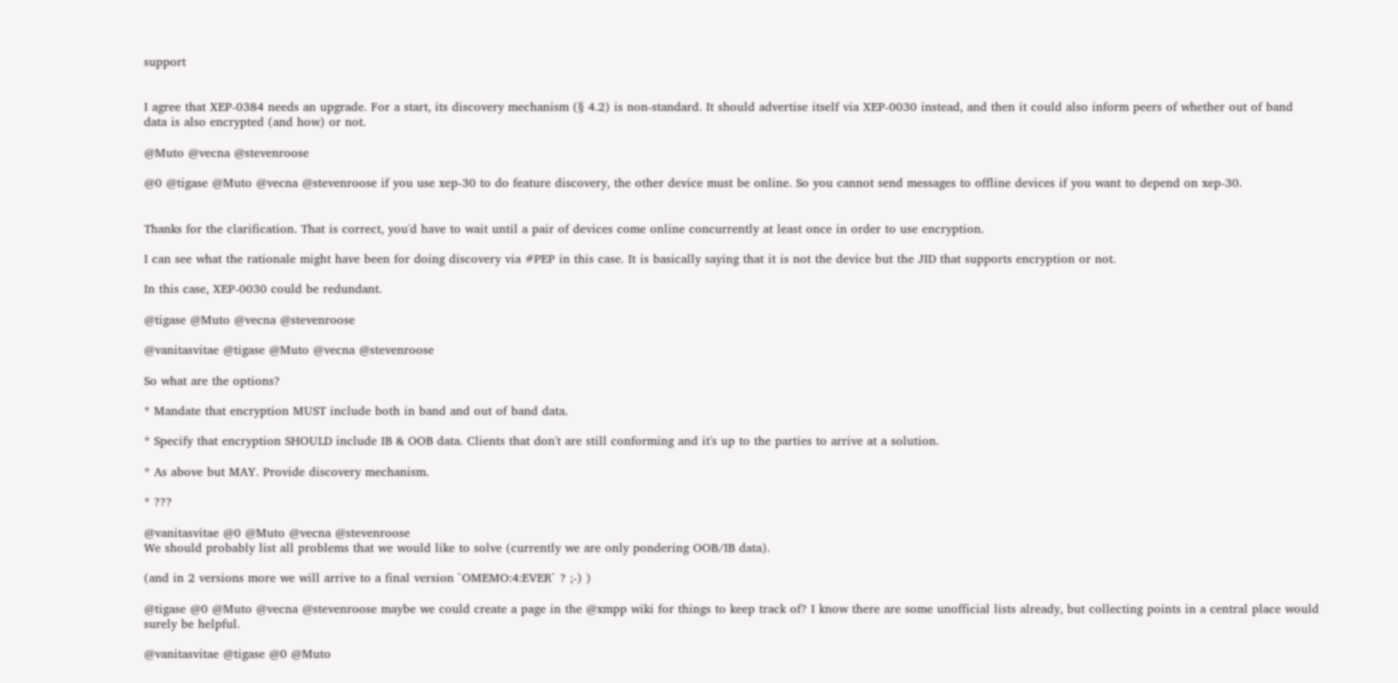support


I agree that XEP-0384 needs an upgrade. For a start, its discovery mechanism (§ 4.2) is non-standard. It should advertise itself via XEP-0030 instead, and then it could also inform peers of whether out of band data is also encrypted (and how) or not.

@Muto @vecna @stevenroose

@0 @tigase @Muto @vecna @stevenroose if you use xep-30 to do feature discovery, the other device must be online. So you cannot send messages to offline devices if you want to depend on xep-30.


Thanks for the clarification. That is correct, you'd have to wait until a pair of devices come online concurrently at least once in order to use encryption.

I can see what the rationale might have been for doing discovery via #PEP in this case. It is basically saying that it is not the device but the JID that supports encryption or not.

In this case, XEP-0030 could be redundant.

@tigase @Muto @vecna @stevenroose

@vanitasvitae @tigase @Muto @vecna @stevenroose

So what are the options?

* Mandate that encryption MUST include both in band and out of band data.

* Specify that encryption SHOULD include IB & OOB data. Clients that don't are still conforming and it's up to the parties to arrive at a solution.

* As above but MAY. Provide discovery mechanism.

* ???

@vanitasvitae @0 @Muto @vecna @stevenroose
We should probably list all problems that we would like to solve (currently we are only pondering OOB/IB data).

(and in 2 versions more we will arrive to a final version `OMEMO:4:EVER` ? ;-) )

@tigase @0 @Muto @vecna @stevenroose maybe we could create a page in the @xmpp wiki for things to keep track of? I know there are some unofficial lists already, but collecting points in a central place would surely be helpful.

@vanitasvitae @tigase @0 @Muto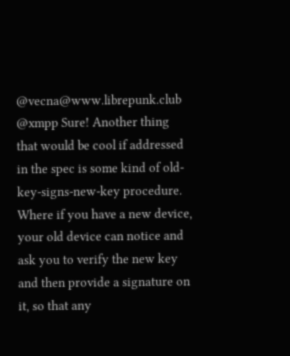@vecna@www.librepunk.club @xmpp Sure! Another thing that would be cool if addressed in the spec is some kind of old-key-signs-new-key procedure. Where if you have a new device, your old device can notice and ask you to verify the new key and then provide a signature on it, so that any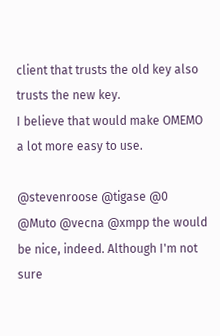client that trusts the old key also trusts the new key.
I believe that would make OMEMO a lot more easy to use.

@stevenroose @tigase @0 @Muto @vecna @xmpp the would be nice, indeed. Although I'm not sure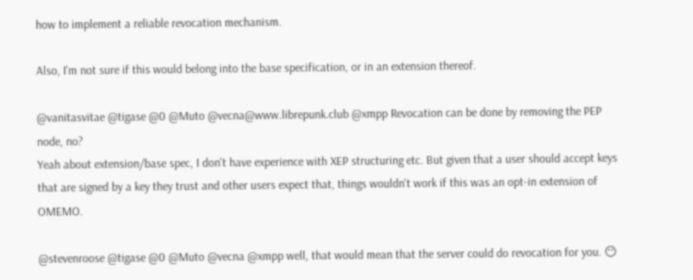how to implement a reliable revocation mechanism.

Also, I'm not sure if this would belong into the base specification, or in an extension thereof.

@vanitasvitae @tigase @0 @Muto @vecna@www.librepunk.club @xmpp Revocation can be done by removing the PEP node, no?
Yeah about extension/base spec, I don't have experience with XEP structuring etc. But given that a user should accept keys that are signed by a key they trust and other users expect that, things wouldn't work if this was an opt-in extension of OMEMO.

@stevenroose @tigase @0 @Muto @vecna @xmpp well, that would mean that the server could do revocation for you. 😶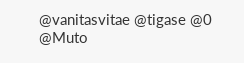@vanitasvitae @tigase @0 @Muto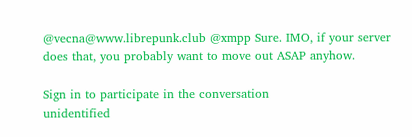@vecna@www.librepunk.club @xmpp Sure. IMO, if your server does that, you probably want to move out ASAP anyhow.

Sign in to participate in the conversation
unidentified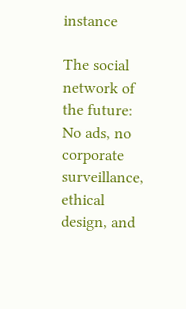instance

The social network of the future: No ads, no corporate surveillance, ethical design, and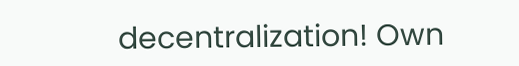decentralization! Own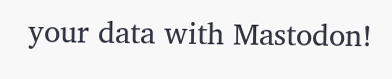your data with Mastodon!